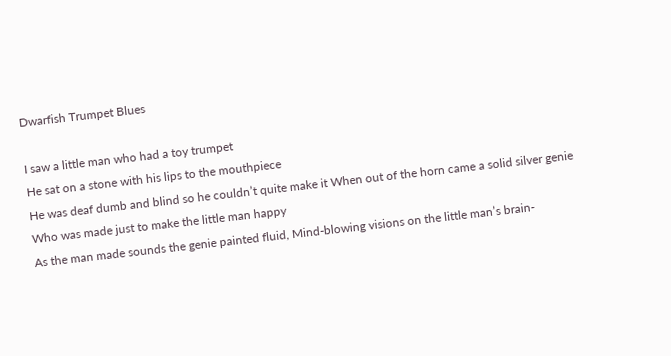Dwarfish Trumpet Blues

I saw a little man who had a toy trumpet
He sat on a stone with his lips to the mouthpiece
He was deaf dumb and blind so he couldn’t quite make it When out of the horn came a solid silver genie
Who was made just to make the little man happy
As the man made sounds the genie painted fluid, Mind-blowing visions on the little man’s brain-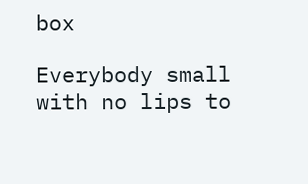box

Everybody small with no lips to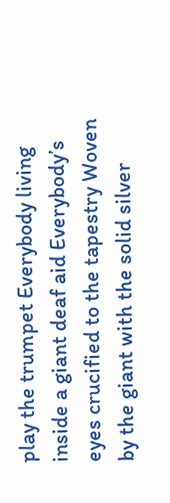play the trumpet Everybody living inside a giant deaf aid Everybody’s eyes crucified to the tapestry Woven by the giant with the solid silver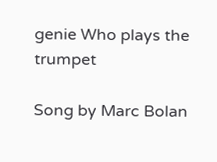genie Who plays the trumpet

Song by Marc Bolan